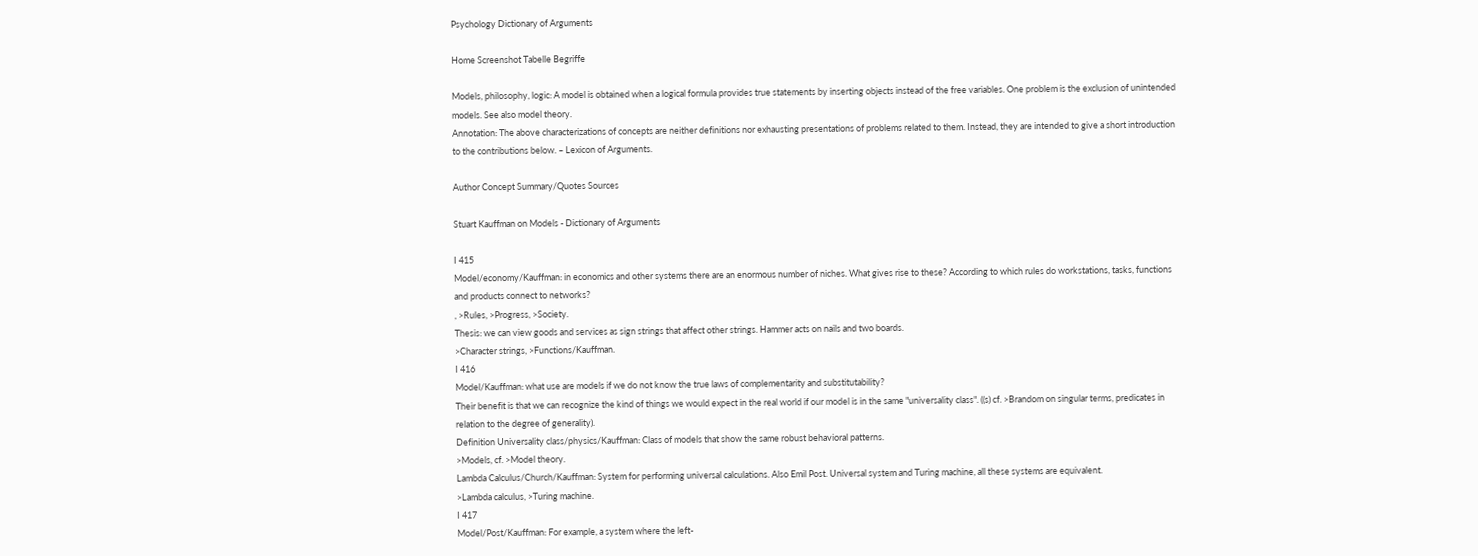Psychology Dictionary of Arguments

Home Screenshot Tabelle Begriffe

Models, philosophy, logic: A model is obtained when a logical formula provides true statements by inserting objects instead of the free variables. One problem is the exclusion of unintended models. See also model theory.
Annotation: The above characterizations of concepts are neither definitions nor exhausting presentations of problems related to them. Instead, they are intended to give a short introduction to the contributions below. – Lexicon of Arguments.

Author Concept Summary/Quotes Sources

Stuart Kauffman on Models - Dictionary of Arguments

I 415
Model/economy/Kauffman: in economics and other systems there are an enormous number of niches. What gives rise to these? According to which rules do workstations, tasks, functions and products connect to networks?
, >Rules, >Progress, >Society.
Thesis: we can view goods and services as sign strings that affect other strings. Hammer acts on nails and two boards.
>Character strings, >Functions/Kauffman.
I 416
Model/Kauffman: what use are models if we do not know the true laws of complementarity and substitutability?
Their benefit is that we can recognize the kind of things we would expect in the real world if our model is in the same "universality class". ((s) cf. >Brandom on singular terms, predicates in relation to the degree of generality).
Definition Universality class/physics/Kauffman: Class of models that show the same robust behavioral patterns.
>Models, cf. >Model theory.
Lambda Calculus/Church/Kauffman: System for performing universal calculations. Also Emil Post. Universal system and Turing machine, all these systems are equivalent.
>Lambda calculus, >Turing machine.
I 417
Model/Post/Kauffman: For example, a system where the left-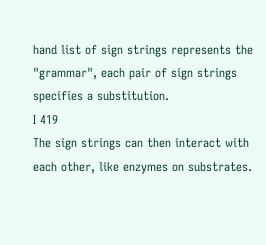hand list of sign strings represents the "grammar", each pair of sign strings specifies a substitution.
I 419
The sign strings can then interact with each other, like enzymes on substrates.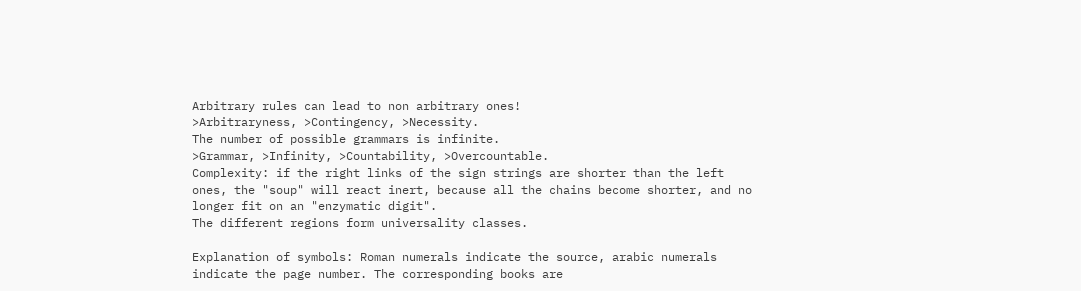Arbitrary rules can lead to non arbitrary ones!
>Arbitraryness, >Contingency, >Necessity.
The number of possible grammars is infinite.
>Grammar, >Infinity, >Countability, >Overcountable.
Complexity: if the right links of the sign strings are shorter than the left ones, the "soup" will react inert, because all the chains become shorter, and no longer fit on an "enzymatic digit".
The different regions form universality classes.

Explanation of symbols: Roman numerals indicate the source, arabic numerals indicate the page number. The corresponding books are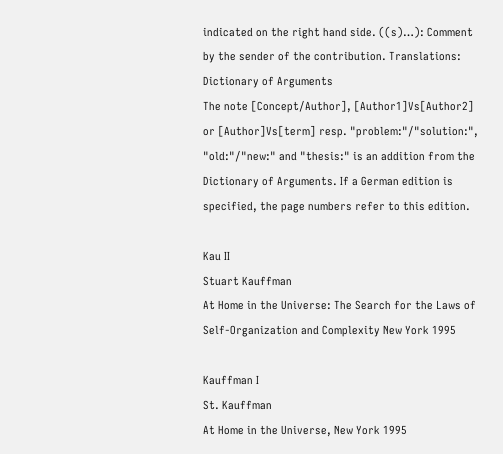indicated on the right hand side. ((s)…): Comment by the sender of the contribution. Translations: Dictionary of Arguments
The note [Concept/Author], [Author1]Vs[Author2] or [Author]Vs[term] resp. "problem:"/"solution:", "old:"/"new:" and "thesis:" is an addition from the Dictionary of Arguments. If a German edition is specified, the page numbers refer to this edition.

Kau II
Stuart Kauffman
At Home in the Universe: The Search for the Laws of Self-Organization and Complexity New York 1995

Kauffman I
St. Kauffman
At Home in the Universe, New York 1995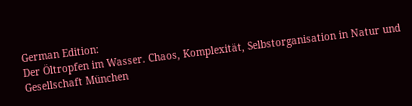German Edition:
Der Öltropfen im Wasser. Chaos, Komplexität, Selbstorganisation in Natur und Gesellschaft München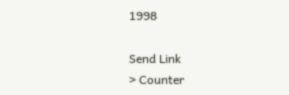1998

Send Link
> Counter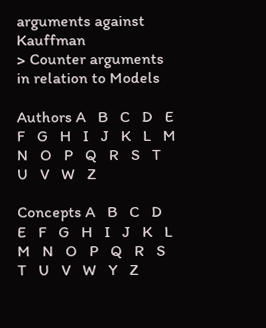arguments against Kauffman
> Counter arguments in relation to Models

Authors A   B   C   D   E   F   G   H   I   J   K   L   M   N   O   P   Q   R   S   T   U   V   W   Z

Concepts A   B   C   D   E   F   G   H   I   J   K   L   M   N   O   P   Q   R   S   T   U   V   W   Y   Z